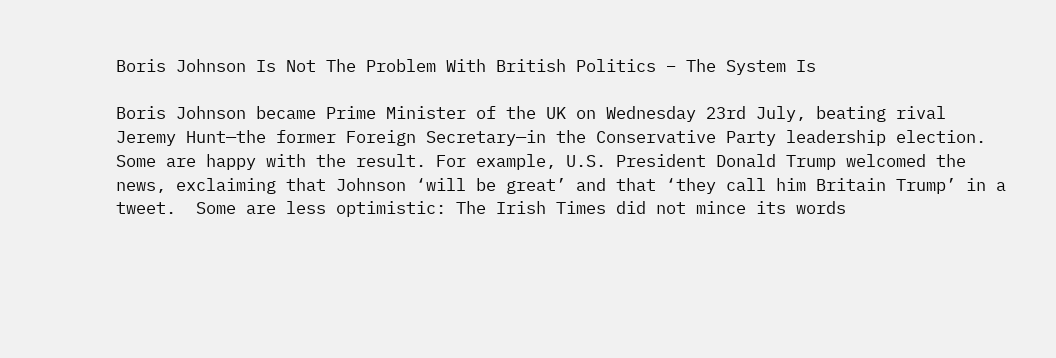Boris Johnson Is Not The Problem With British Politics – The System Is

Boris Johnson became Prime Minister of the UK on Wednesday 23rd July, beating rival Jeremy Hunt—the former Foreign Secretary—in the Conservative Party leadership election.  Some are happy with the result. For example, U.S. President Donald Trump welcomed the news, exclaiming that Johnson ‘will be great’ and that ‘they call him Britain Trump’ in a tweet.  Some are less optimistic: The Irish Times did not mince its words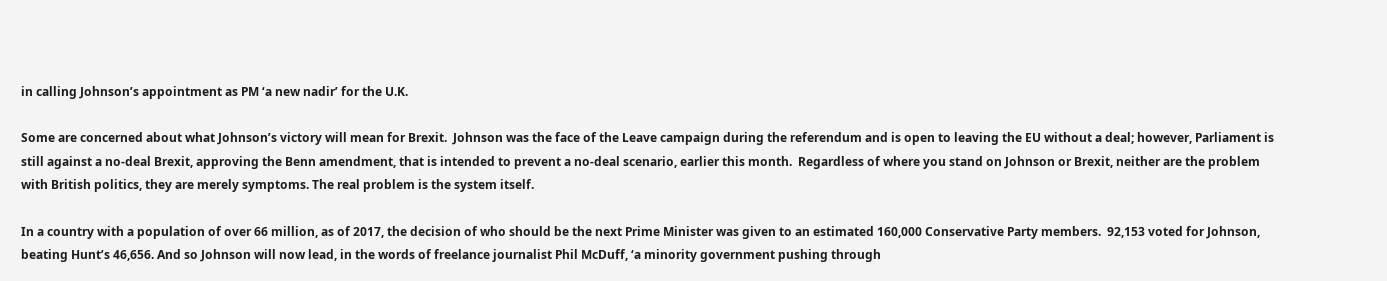in calling Johnson’s appointment as PM ‘a new nadir’ for the U.K.

Some are concerned about what Johnson’s victory will mean for Brexit.  Johnson was the face of the Leave campaign during the referendum and is open to leaving the EU without a deal; however, Parliament is still against a no-deal Brexit, approving the Benn amendment, that is intended to prevent a no-deal scenario, earlier this month.  Regardless of where you stand on Johnson or Brexit, neither are the problem with British politics, they are merely symptoms. The real problem is the system itself.

In a country with a population of over 66 million, as of 2017, the decision of who should be the next Prime Minister was given to an estimated 160,000 Conservative Party members.  92,153 voted for Johnson, beating Hunt’s 46,656. And so Johnson will now lead, in the words of freelance journalist Phil McDuff, ‘a minority government pushing through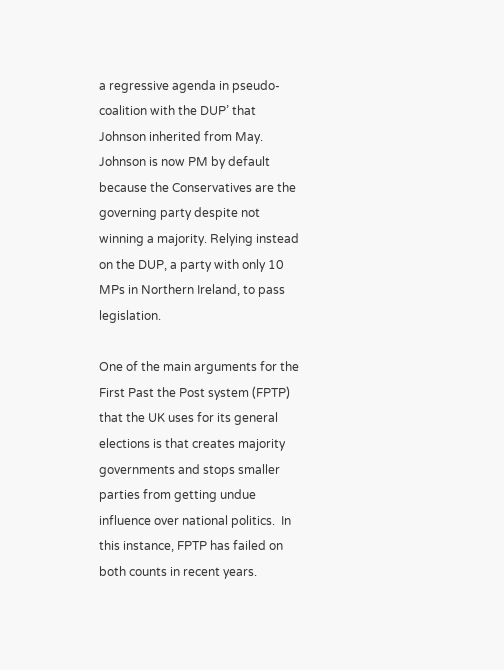a regressive agenda in pseudo-coalition with the DUP’ that Johnson inherited from May.  Johnson is now PM by default because the Conservatives are the governing party despite not winning a majority. Relying instead on the DUP, a party with only 10 MPs in Northern Ireland, to pass legislation.

One of the main arguments for the First Past the Post system (FPTP) that the UK uses for its general elections is that creates majority governments and stops smaller parties from getting undue influence over national politics.  In this instance, FPTP has failed on both counts in recent years.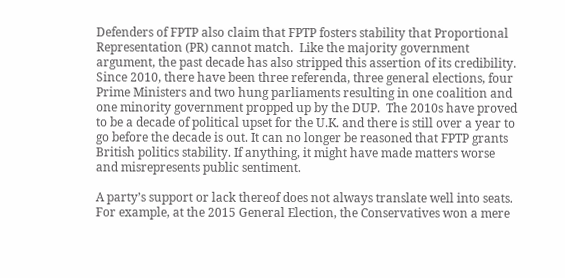Defenders of FPTP also claim that FPTP fosters stability that Proportional Representation (PR) cannot match.  Like the majority government argument, the past decade has also stripped this assertion of its credibility. Since 2010, there have been three referenda, three general elections, four Prime Ministers and two hung parliaments resulting in one coalition and one minority government propped up by the DUP.  The 2010s have proved to be a decade of political upset for the U.K. and there is still over a year to go before the decade is out. It can no longer be reasoned that FPTP grants British politics stability. If anything, it might have made matters worse and misrepresents public sentiment.

A party’s support or lack thereof does not always translate well into seats.  For example, at the 2015 General Election, the Conservatives won a mere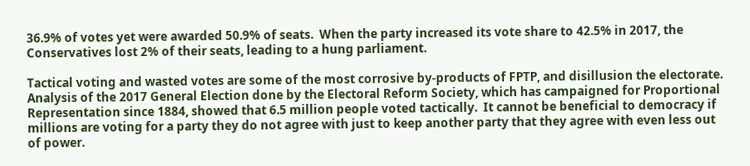36.9% of votes yet were awarded 50.9% of seats.  When the party increased its vote share to 42.5% in 2017, the Conservatives lost 2% of their seats, leading to a hung parliament.

Tactical voting and wasted votes are some of the most corrosive by-products of FPTP, and disillusion the electorate.   Analysis of the 2017 General Election done by the Electoral Reform Society, which has campaigned for Proportional Representation since 1884, showed that 6.5 million people voted tactically.  It cannot be beneficial to democracy if millions are voting for a party they do not agree with just to keep another party that they agree with even less out of power.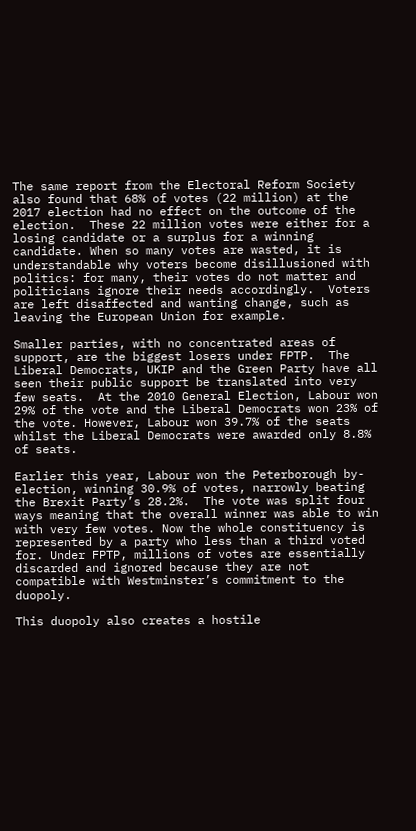The same report from the Electoral Reform Society also found that 68% of votes (22 million) at the 2017 election had no effect on the outcome of the election.  These 22 million votes were either for a losing candidate or a surplus for a winning candidate. When so many votes are wasted, it is understandable why voters become disillusioned with politics: for many, their votes do not matter and politicians ignore their needs accordingly.  Voters are left disaffected and wanting change, such as leaving the European Union for example.

Smaller parties, with no concentrated areas of support, are the biggest losers under FPTP.  The Liberal Democrats, UKIP and the Green Party have all seen their public support be translated into very few seats.  At the 2010 General Election, Labour won 29% of the vote and the Liberal Democrats won 23% of the vote. However, Labour won 39.7% of the seats whilst the Liberal Democrats were awarded only 8.8% of seats.

Earlier this year, Labour won the Peterborough by-election, winning 30.9% of votes, narrowly beating the Brexit Party’s 28.2%.  The vote was split four ways meaning that the overall winner was able to win with very few votes. Now the whole constituency is represented by a party who less than a third voted for. Under FPTP, millions of votes are essentially discarded and ignored because they are not compatible with Westminster’s commitment to the duopoly.

This duopoly also creates a hostile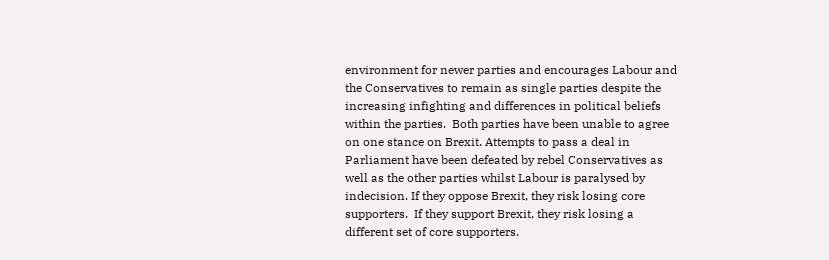environment for newer parties and encourages Labour and the Conservatives to remain as single parties despite the increasing infighting and differences in political beliefs within the parties.  Both parties have been unable to agree on one stance on Brexit. Attempts to pass a deal in Parliament have been defeated by rebel Conservatives as well as the other parties whilst Labour is paralysed by indecision. If they oppose Brexit, they risk losing core supporters.  If they support Brexit, they risk losing a different set of core supporters.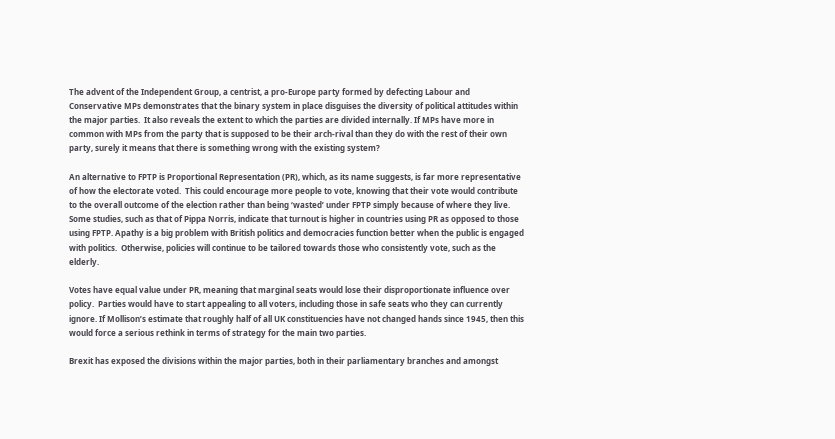The advent of the Independent Group, a centrist, a pro-Europe party formed by defecting Labour and Conservative MPs demonstrates that the binary system in place disguises the diversity of political attitudes within the major parties.  It also reveals the extent to which the parties are divided internally. If MPs have more in common with MPs from the party that is supposed to be their arch-rival than they do with the rest of their own party, surely it means that there is something wrong with the existing system?

An alternative to FPTP is Proportional Representation (PR), which, as its name suggests, is far more representative of how the electorate voted.  This could encourage more people to vote, knowing that their vote would contribute to the overall outcome of the election rather than being ‘wasted’ under FPTP simply because of where they live.  Some studies, such as that of Pippa Norris, indicate that turnout is higher in countries using PR as opposed to those using FPTP. Apathy is a big problem with British politics and democracies function better when the public is engaged with politics.  Otherwise, policies will continue to be tailored towards those who consistently vote, such as the elderly.

Votes have equal value under PR, meaning that marginal seats would lose their disproportionate influence over policy.  Parties would have to start appealing to all voters, including those in safe seats who they can currently ignore. If Mollison’s estimate that roughly half of all UK constituencies have not changed hands since 1945, then this would force a serious rethink in terms of strategy for the main two parties.

Brexit has exposed the divisions within the major parties, both in their parliamentary branches and amongst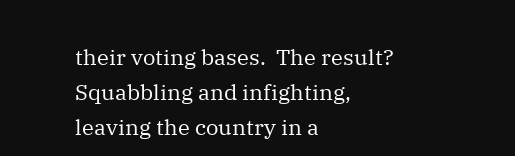their voting bases.  The result? Squabbling and infighting, leaving the country in a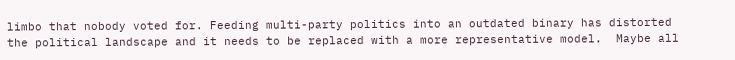limbo that nobody voted for. Feeding multi-party politics into an outdated binary has distorted the political landscape and it needs to be replaced with a more representative model.  Maybe all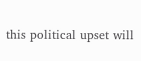this political upset will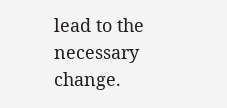lead to the necessary change.